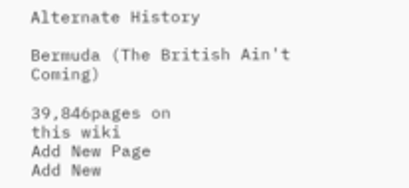Alternate History

Bermuda (The British Ain't Coming)

39,846pages on
this wiki
Add New Page
Add New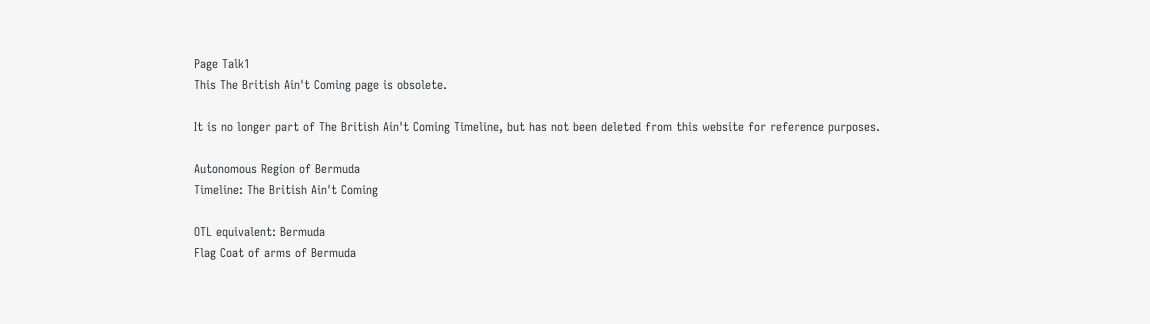Page Talk1
This The British Ain't Coming page is obsolete.

It is no longer part of The British Ain't Coming Timeline, but has not been deleted from this website for reference purposes.

Autonomous Region of Bermuda
Timeline: The British Ain't Coming

OTL equivalent: Bermuda
Flag Coat of arms of Bermuda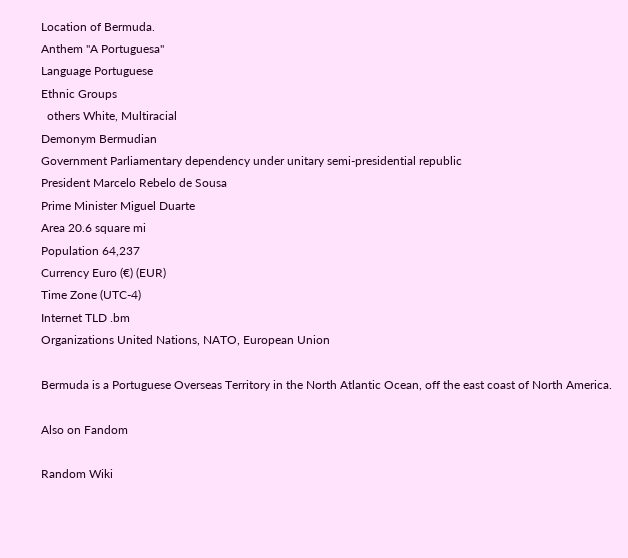Location of Bermuda.
Anthem "A Portuguesa"
Language Portuguese
Ethnic Groups
  others White, Multiracial
Demonym Bermudian
Government Parliamentary dependency under unitary semi-presidential republic
President Marcelo Rebelo de Sousa
Prime Minister Miguel Duarte
Area 20.6 square mi
Population 64,237
Currency Euro (€) (EUR)
Time Zone (UTC-4)
Internet TLD .bm
Organizations United Nations, NATO, European Union

Bermuda is a Portuguese Overseas Territory in the North Atlantic Ocean, off the east coast of North America.

Also on Fandom

Random Wiki